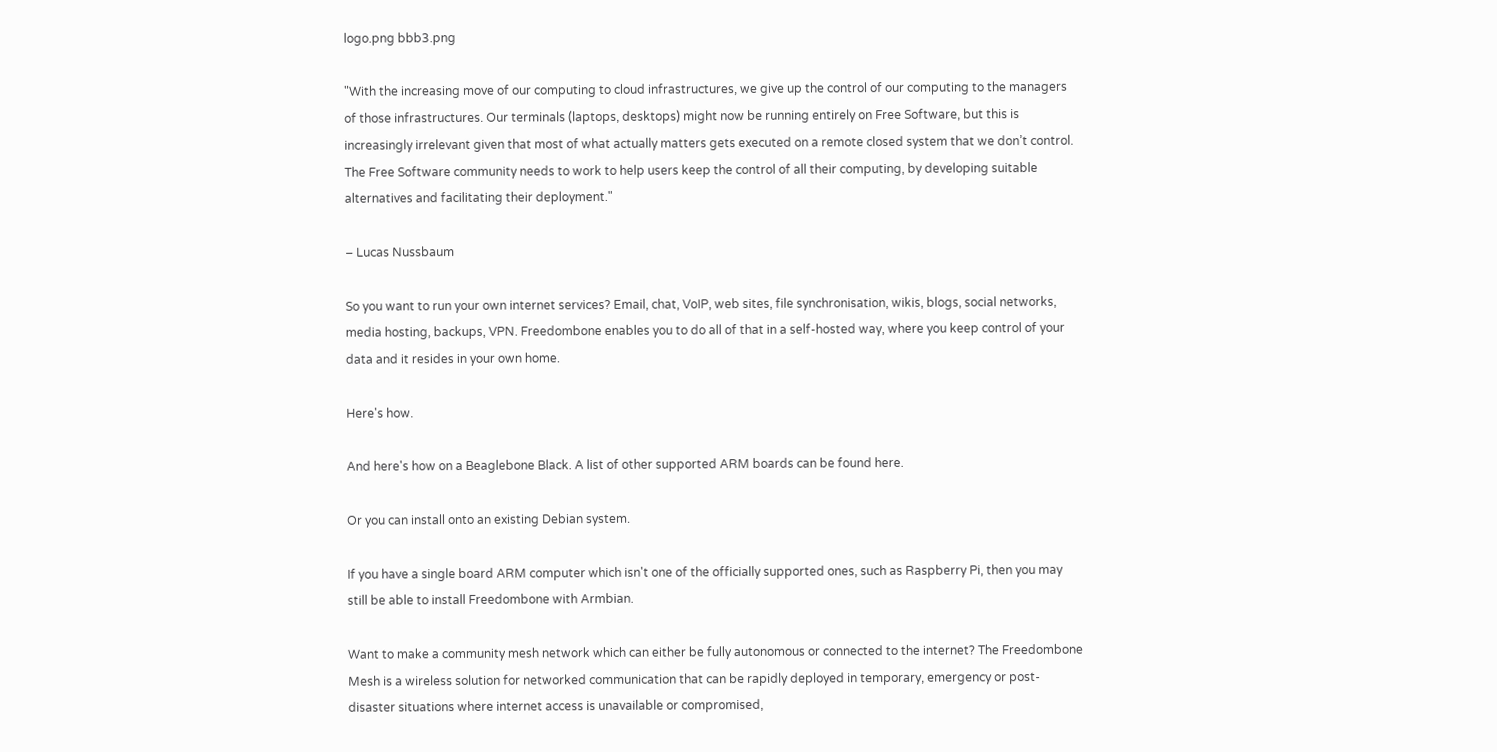logo.png bbb3.png

"With the increasing move of our computing to cloud infrastructures, we give up the control of our computing to the managers of those infrastructures. Our terminals (laptops, desktops) might now be running entirely on Free Software, but this is increasingly irrelevant given that most of what actually matters gets executed on a remote closed system that we don’t control. The Free Software community needs to work to help users keep the control of all their computing, by developing suitable alternatives and facilitating their deployment."

– Lucas Nussbaum

So you want to run your own internet services? Email, chat, VoIP, web sites, file synchronisation, wikis, blogs, social networks, media hosting, backups, VPN. Freedombone enables you to do all of that in a self-hosted way, where you keep control of your data and it resides in your own home.

Here's how.

And here's how on a Beaglebone Black. A list of other supported ARM boards can be found here.

Or you can install onto an existing Debian system.

If you have a single board ARM computer which isn't one of the officially supported ones, such as Raspberry Pi, then you may still be able to install Freedombone with Armbian.

Want to make a community mesh network which can either be fully autonomous or connected to the internet? The Freedombone Mesh is a wireless solution for networked communication that can be rapidly deployed in temporary, emergency or post-disaster situations where internet access is unavailable or compromised,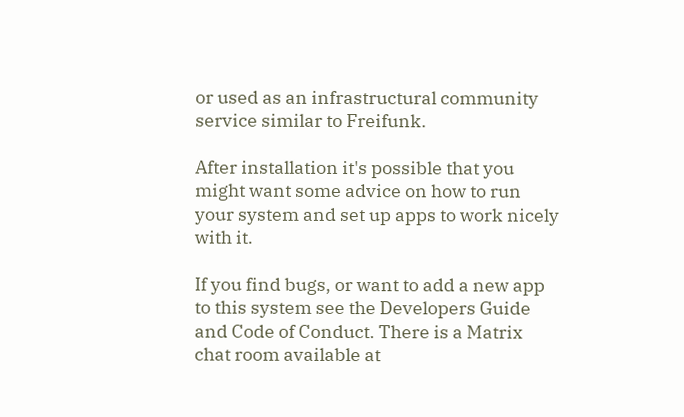or used as an infrastructural community service similar to Freifunk.

After installation it's possible that you might want some advice on how to run your system and set up apps to work nicely with it.

If you find bugs, or want to add a new app to this system see the Developers Guide and Code of Conduct. There is a Matrix chat room available at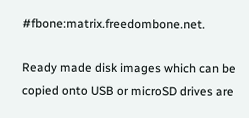#fbone:matrix.freedombone.net.

Ready made disk images which can be copied onto USB or microSD drives are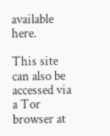available here.

This site can also be accessed via a Tor browser at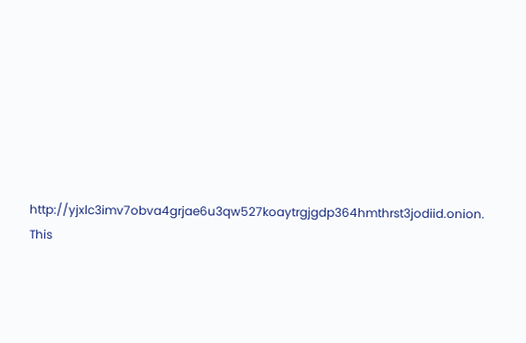http://yjxlc3imv7obva4grjae6u3qw527koaytrgjgdp364hmthrst3jodiid.onion. This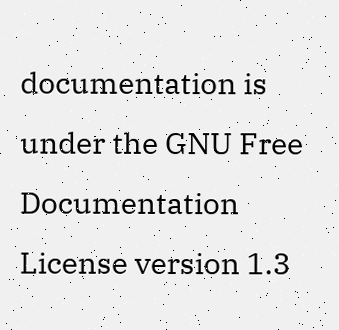documentation is under the GNU Free Documentation License version 1.3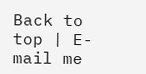Back to top | E-mail me